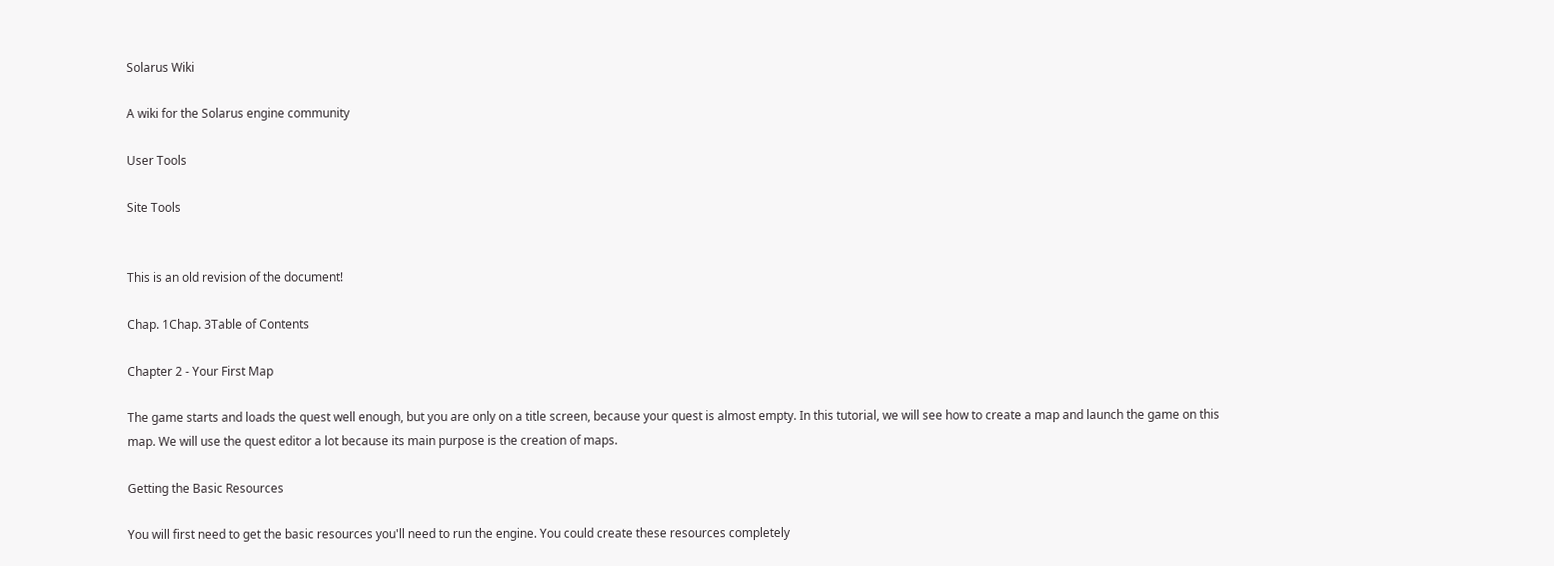Solarus Wiki

A wiki for the Solarus engine community

User Tools

Site Tools


This is an old revision of the document!

Chap. 1Chap. 3Table of Contents

Chapter 2 - Your First Map

The game starts and loads the quest well enough, but you are only on a title screen, because your quest is almost empty. In this tutorial, we will see how to create a map and launch the game on this map. We will use the quest editor a lot because its main purpose is the creation of maps.

Getting the Basic Resources

You will first need to get the basic resources you'll need to run the engine. You could create these resources completely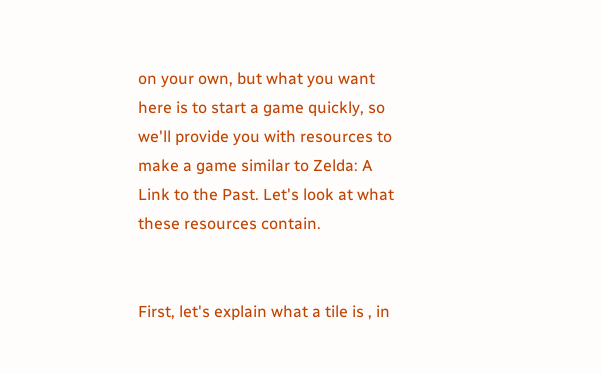on your own, but what you want here is to start a game quickly, so we'll provide you with resources to make a game similar to Zelda: A Link to the Past. Let's look at what these resources contain.


First, let's explain what a tile is , in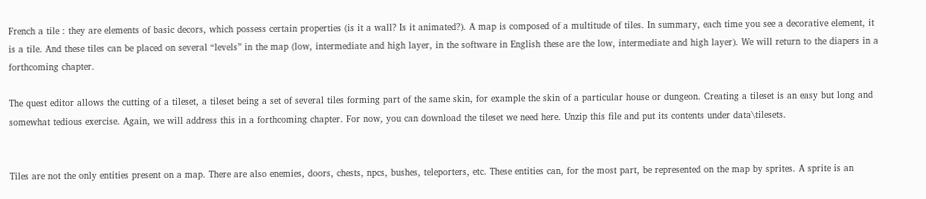French a tile : they are elements of basic decors, which possess certain properties (is it a wall? Is it animated?). A map is composed of a multitude of tiles. In summary, each time you see a decorative element, it is a tile. And these tiles can be placed on several “levels” in the map (low, intermediate and high layer, in the software in English these are the low, intermediate and high layer). We will return to the diapers in a forthcoming chapter.

The quest editor allows the cutting of a tileset, a tileset being a set of several tiles forming part of the same skin, for example the skin of a particular house or dungeon. Creating a tileset is an easy but long and somewhat tedious exercise. Again, we will address this in a forthcoming chapter. For now, you can download the tileset we need here. Unzip this file and put its contents under data\tilesets.


Tiles are not the only entities present on a map. There are also enemies, doors, chests, npcs, bushes, teleporters, etc. These entities can, for the most part, be represented on the map by sprites. A sprite is an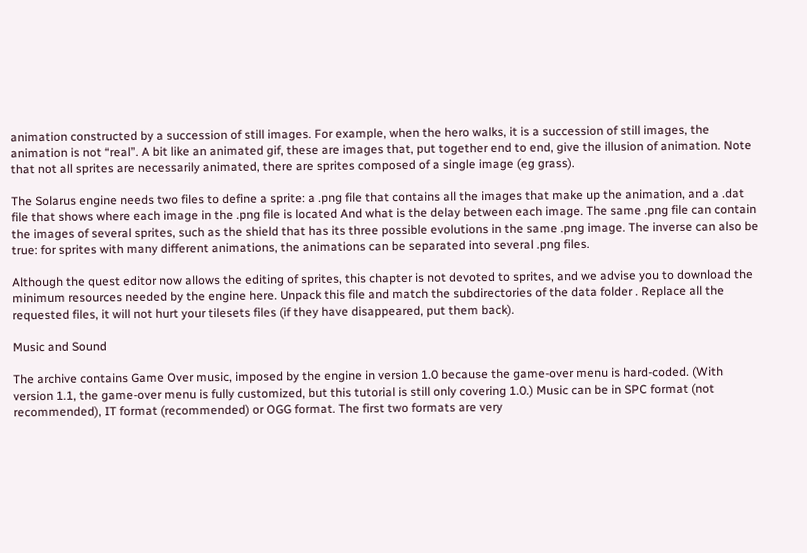animation constructed by a succession of still images. For example, when the hero walks, it is a succession of still images, the animation is not “real”. A bit like an animated gif, these are images that, put together end to end, give the illusion of animation. Note that not all sprites are necessarily animated, there are sprites composed of a single image (eg grass).

The Solarus engine needs two files to define a sprite: a .png file that contains all the images that make up the animation, and a .dat file that shows where each image in the .png file is located And what is the delay between each image. The same .png file can contain the images of several sprites, such as the shield that has its three possible evolutions in the same .png image. The inverse can also be true: for sprites with many different animations, the animations can be separated into several .png files.

Although the quest editor now allows the editing of sprites, this chapter is not devoted to sprites, and we advise you to download the minimum resources needed by the engine here. Unpack this file and match the subdirectories of the data folder . Replace all the requested files, it will not hurt your tilesets files (if they have disappeared, put them back).

Music and Sound

The archive contains Game Over music, imposed by the engine in version 1.0 because the game-over menu is hard-coded. (With version 1.1, the game-over menu is fully customized, but this tutorial is still only covering 1.0.) Music can be in SPC format (not recommended), IT format (recommended) or OGG format. The first two formats are very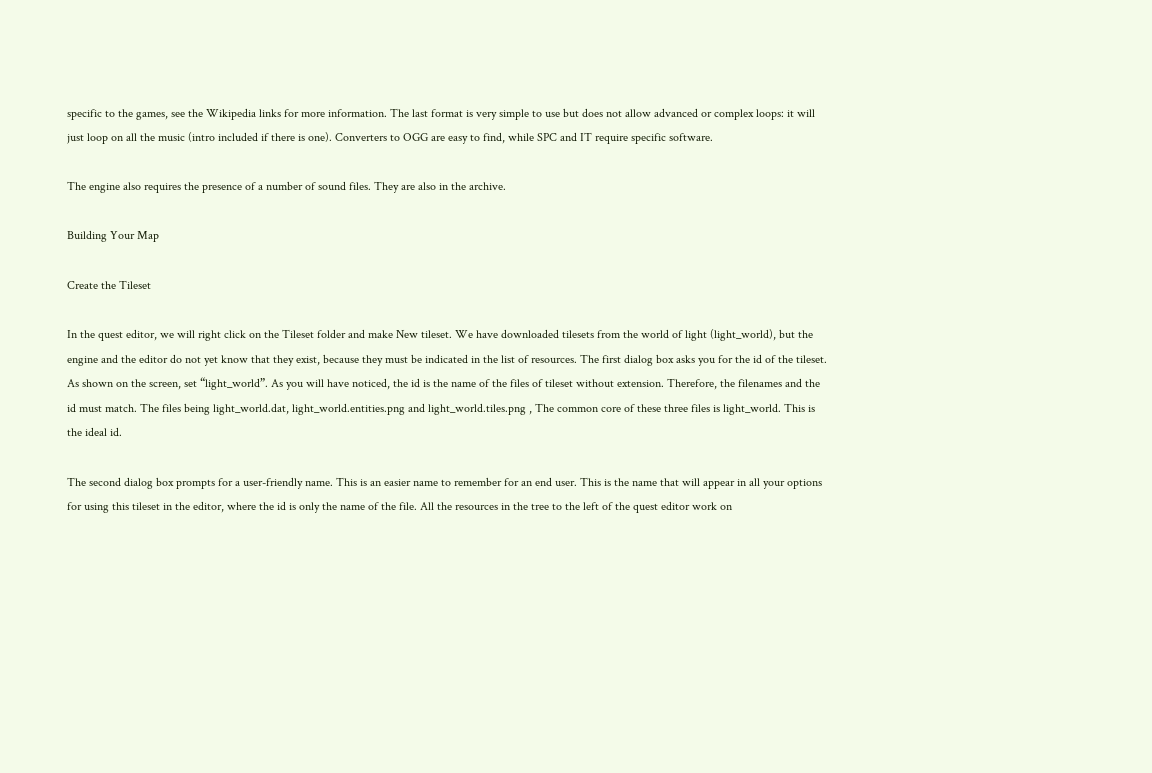specific to the games, see the Wikipedia links for more information. The last format is very simple to use but does not allow advanced or complex loops: it will just loop on all the music (intro included if there is one). Converters to OGG are easy to find, while SPC and IT require specific software.

The engine also requires the presence of a number of sound files. They are also in the archive.

Building Your Map

Create the Tileset

In the quest editor, we will right click on the Tileset folder and make New tileset. We have downloaded tilesets from the world of light (light_world), but the engine and the editor do not yet know that they exist, because they must be indicated in the list of resources. The first dialog box asks you for the id of the tileset. As shown on the screen, set “light_world”. As you will have noticed, the id is the name of the files of tileset without extension. Therefore, the filenames and the id must match. The files being light_world.dat, light_world.entities.png and light_world.tiles.png , The common core of these three files is light_world. This is the ideal id.

The second dialog box prompts for a user-friendly name. This is an easier name to remember for an end user. This is the name that will appear in all your options for using this tileset in the editor, where the id is only the name of the file. All the resources in the tree to the left of the quest editor work on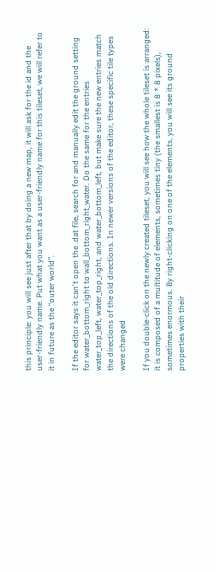this principle: you will see just after that by doing a new map, it will ask for the id and the user-friendly name. Put what you want as a user-friendly name for this tileset, we will refer to it in future as the “outer world”.

If the editor says it can't open the .dat file, search for and manually edit the ground setting for water_bottom_right to wall_bottom_right_water. Do the same for the entries water_top_left, water_top_right, and water_bottom_left, but make sure the new entries match the directions of the old directions. In newer versions of the editor, these specific tile types were changed

If you double-click on the newly created tileset, you will see how the whole tileset is arranged: it is composed of a multitude of elements, sometimes tiny (the smallest is 8 * 8 pixels), sometimes enormous. By right-clicking on one of the elements, you will see its ground properties with their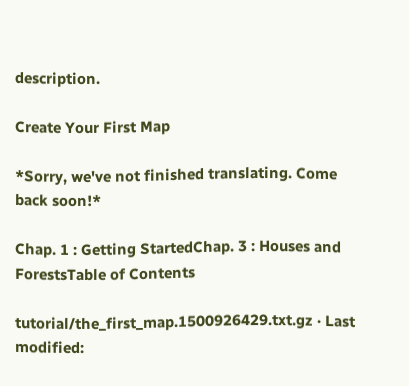description.

Create Your First Map

*Sorry, we've not finished translating. Come back soon!*

Chap. 1 : Getting StartedChap. 3 : Houses and ForestsTable of Contents

tutorial/the_first_map.1500926429.txt.gz · Last modified: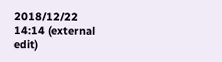2018/12/22 14:14 (external edit)